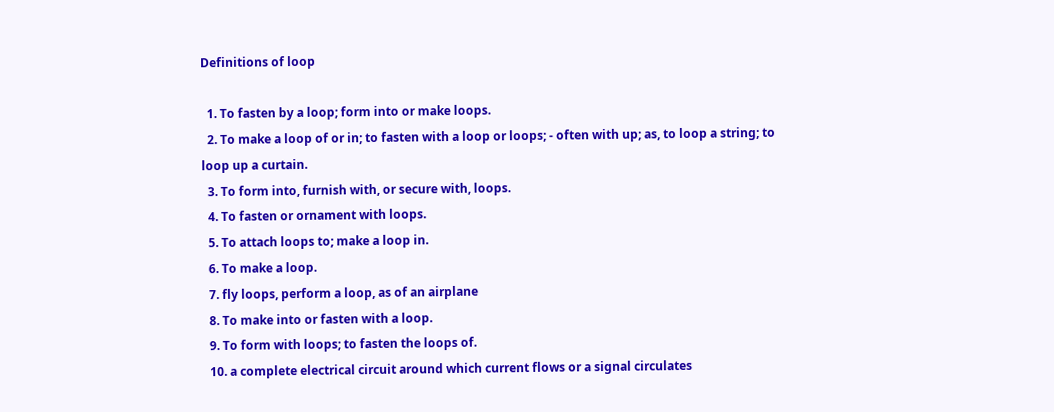Definitions of loop

  1. To fasten by a loop; form into or make loops.
  2. To make a loop of or in; to fasten with a loop or loops; - often with up; as, to loop a string; to loop up a curtain.
  3. To form into, furnish with, or secure with, loops.
  4. To fasten or ornament with loops.
  5. To attach loops to; make a loop in.
  6. To make a loop.
  7. fly loops, perform a loop, as of an airplane
  8. To make into or fasten with a loop.
  9. To form with loops; to fasten the loops of.
  10. a complete electrical circuit around which current flows or a signal circulates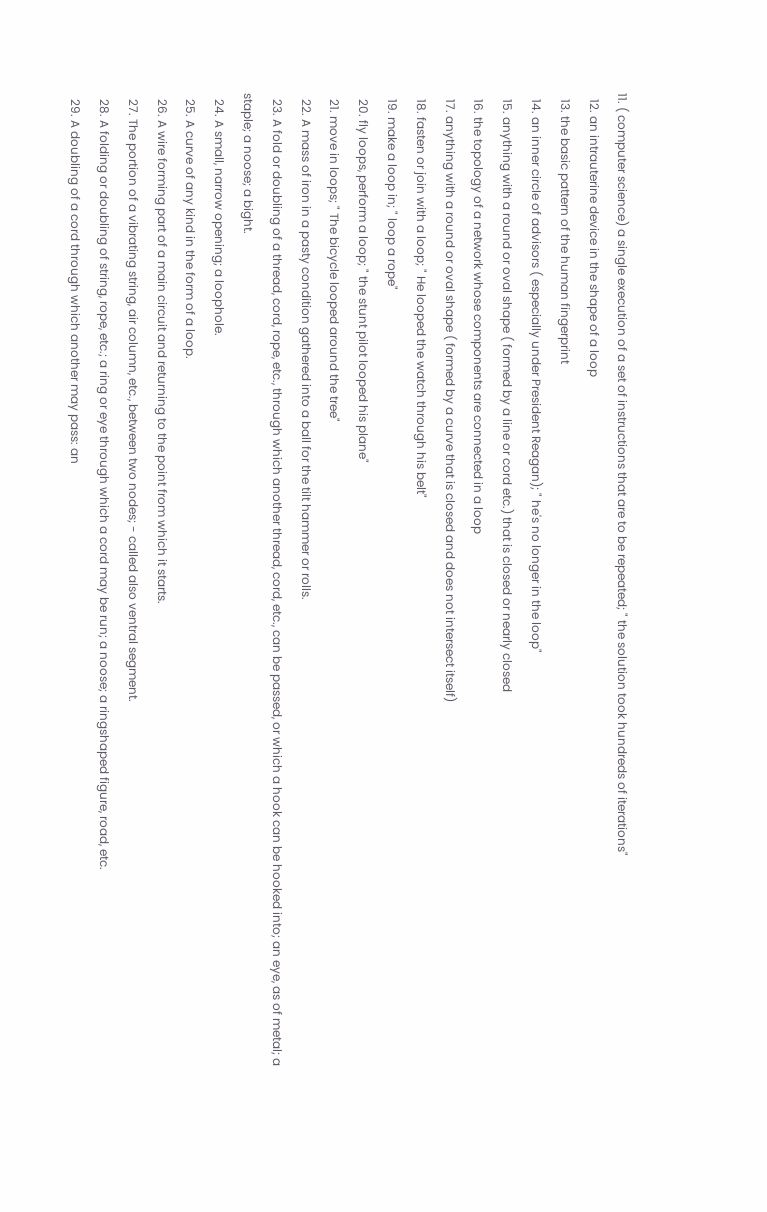11. ( computer science) a single execution of a set of instructions that are to be repeated; " the solution took hundreds of iterations"
  12. an intrauterine device in the shape of a loop
  13. the basic pattern of the human fingerprint
  14. an inner circle of advisors ( especially under President Reagan); " he's no longer in the loop"
  15. anything with a round or oval shape ( formed by a line or cord etc.) that is closed or nearly closed
  16. the topology of a network whose components are connected in a loop
  17. anything with a round or oval shape ( formed by a curve that is closed and does not intersect itself)
  18. fasten or join with a loop; " He looped the watch through his belt"
  19. make a loop in; " loop a rope"
  20. fly loops, perform a loop; " the stunt pilot looped his plane"
  21. move in loops; " The bicycle looped around the tree"
  22. A mass of iron in a pasty condition gathered into a ball for the tilt hammer or rolls.
  23. A fold or doubling of a thread, cord, rope, etc., through which another thread, cord, etc., can be passed, or which a hook can be hooked into; an eye, as of metal; a staple; a noose; a bight.
  24. A small, narrow opening; a loophole.
  25. A curve of any kind in the form of a loop.
  26. A wire forming part of a main circuit and returning to the point from which it starts.
  27. The portion of a vibrating string, air column, etc., between two nodes; - called also ventral segment.
  28. A folding or doubling of string, rope, etc.; a ring or eye through which a cord may be run; a noose; a ringshaped figure, road, etc.
  29. A doubling of a cord through which another may pass: an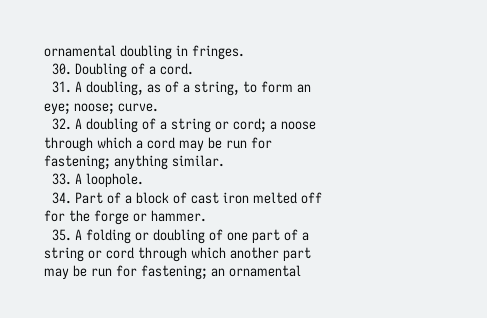ornamental doubling in fringes.
  30. Doubling of a cord.
  31. A doubling, as of a string, to form an eye; noose; curve.
  32. A doubling of a string or cord; a noose through which a cord may be run for fastening; anything similar.
  33. A loophole.
  34. Part of a block of cast iron melted off for the forge or hammer.
  35. A folding or doubling of one part of a string or cord through which another part may be run for fastening; an ornamental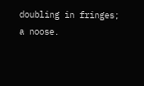doubling in fringes; a noose.